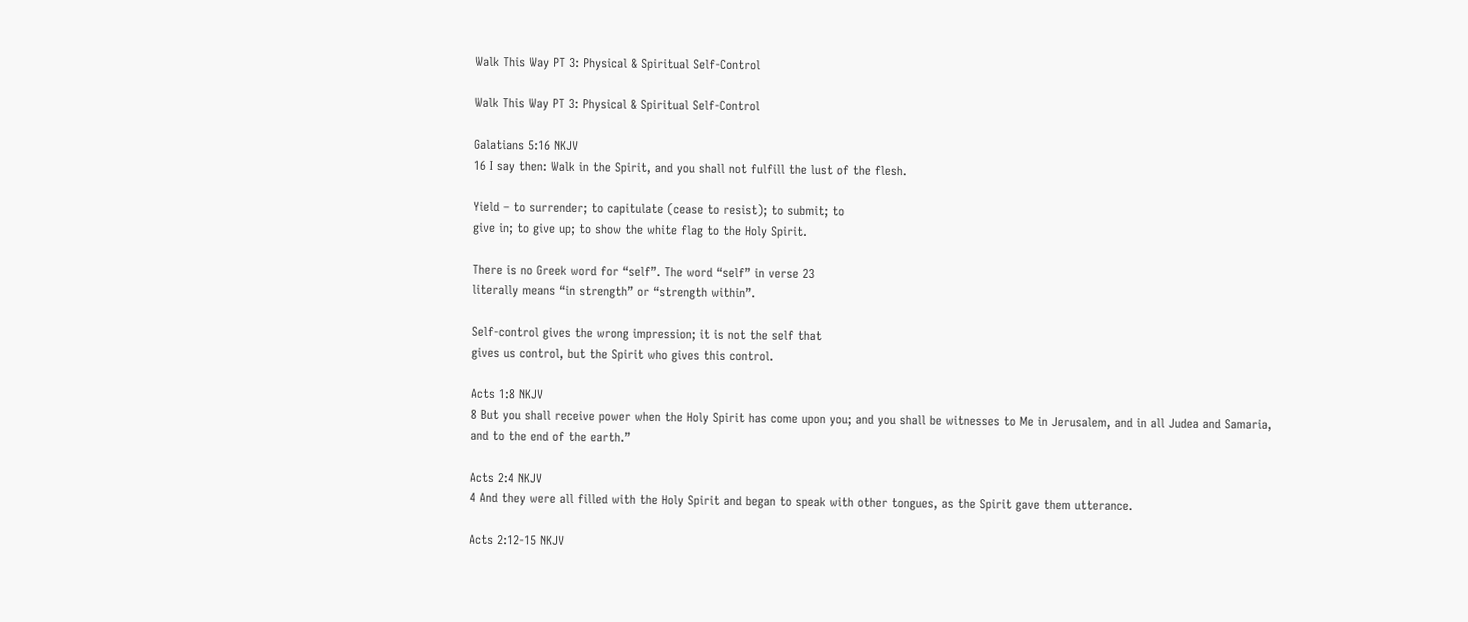Walk This Way PT 3: Physical & Spiritual Self-Control

Walk This Way PT 3: Physical & Spiritual Self-Control

Galatians 5:16 NKJV
16 I say then: Walk in the Spirit, and you shall not fulfill the lust of the flesh.

Yield – to surrender; to capitulate (cease to resist); to submit; to
give in; to give up; to show the white flag to the Holy Spirit.

There is no Greek word for “self”. The word “self” in verse 23
literally means “in strength” or “strength within”.

Self-control gives the wrong impression; it is not the self that
gives us control, but the Spirit who gives this control.

Acts 1:8 NKJV
8 But you shall receive power when the Holy Spirit has come upon you; and you shall be witnesses to Me in Jerusalem, and in all Judea and Samaria, and to the end of the earth.”

Acts 2:4 NKJV
4 And they were all filled with the Holy Spirit and began to speak with other tongues, as the Spirit gave them utterance.

Acts 2:12-15 NKJV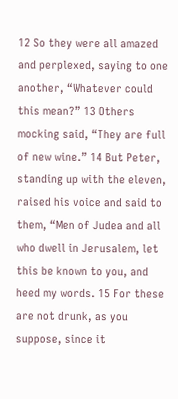12 So they were all amazed and perplexed, saying to one another, “Whatever could this mean?” 13 Others mocking said, “They are full of new wine.” 14 But Peter, standing up with the eleven, raised his voice and said to them, “Men of Judea and all who dwell in Jerusalem, let this be known to you, and heed my words. 15 For these are not drunk, as you suppose, since it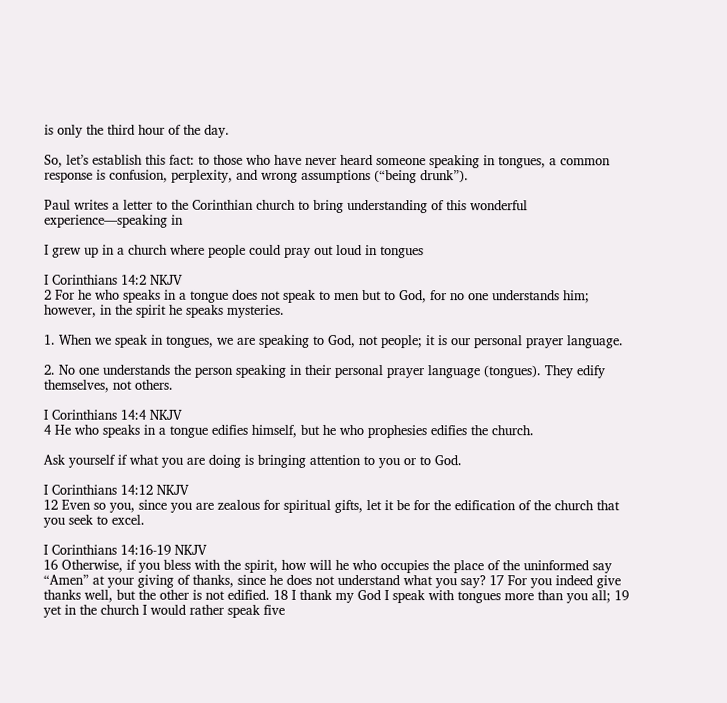is only the third hour of the day.

So, let’s establish this fact: to those who have never heard someone speaking in tongues, a common response is confusion, perplexity, and wrong assumptions (“being drunk”).

Paul writes a letter to the Corinthian church to bring understanding of this wonderful experience—speaking in

I grew up in a church where people could pray out loud in tongues

I Corinthians 14:2 NKJV
2 For he who speaks in a tongue does not speak to men but to God, for no one understands him; however, in the spirit he speaks mysteries.

1. When we speak in tongues, we are speaking to God, not people; it is our personal prayer language.

2. No one understands the person speaking in their personal prayer language (tongues). They edify themselves, not others.

I Corinthians 14:4 NKJV
4 He who speaks in a tongue edifies himself, but he who prophesies edifies the church.

Ask yourself if what you are doing is bringing attention to you or to God.

I Corinthians 14:12 NKJV
12 Even so you, since you are zealous for spiritual gifts, let it be for the edification of the church that you seek to excel.

I Corinthians 14:16-19 NKJV
16 Otherwise, if you bless with the spirit, how will he who occupies the place of the uninformed say “Amen” at your giving of thanks, since he does not understand what you say? 17 For you indeed give thanks well, but the other is not edified. 18 I thank my God I speak with tongues more than you all; 19 yet in the church I would rather speak five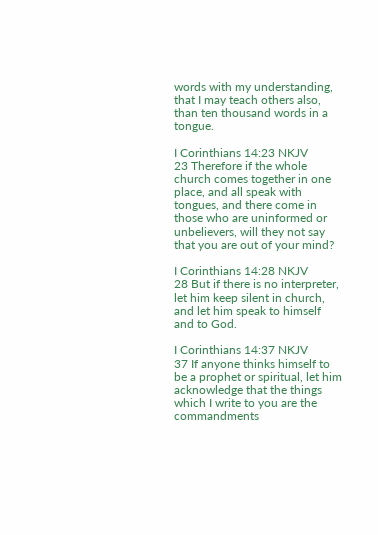words with my understanding, that I may teach others also, than ten thousand words in a tongue.

I Corinthians 14:23 NKJV
23 Therefore if the whole church comes together in one place, and all speak with tongues, and there come in those who are uninformed or unbelievers, will they not say that you are out of your mind?

I Corinthians 14:28 NKJV
28 But if there is no interpreter, let him keep silent in church, and let him speak to himself and to God.

I Corinthians 14:37 NKJV
37 If anyone thinks himself to be a prophet or spiritual, let him acknowledge that the things which I write to you are the commandments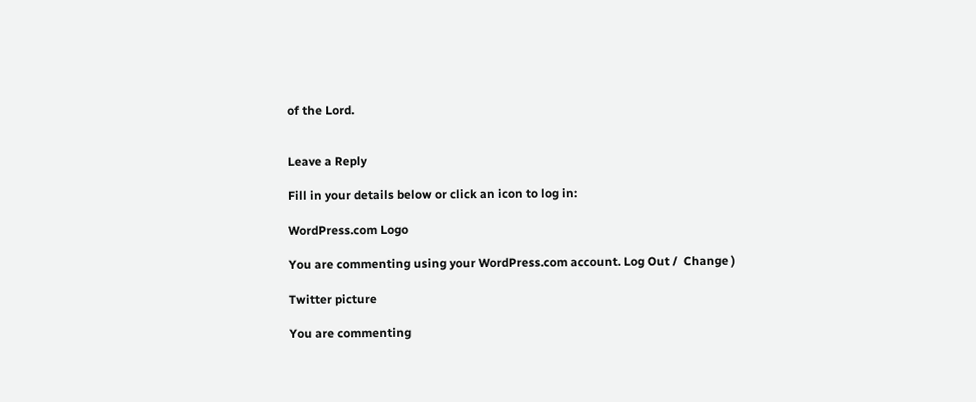of the Lord.


Leave a Reply

Fill in your details below or click an icon to log in:

WordPress.com Logo

You are commenting using your WordPress.com account. Log Out /  Change )

Twitter picture

You are commenting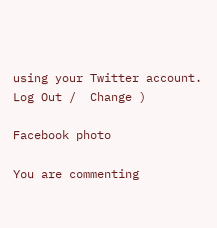using your Twitter account. Log Out /  Change )

Facebook photo

You are commenting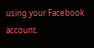using your Facebook account.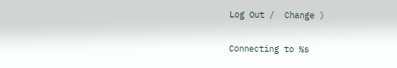Log Out /  Change )

Connecting to %s